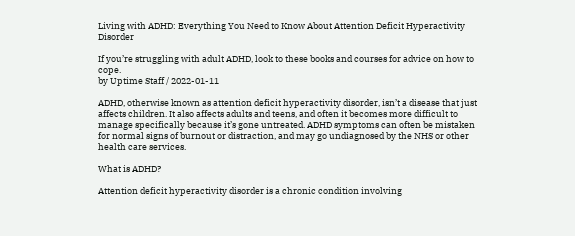Living with ADHD: Everything You Need to Know About Attention Deficit Hyperactivity Disorder

If you’re struggling with adult ADHD, look to these books and courses for advice on how to cope.
by Uptime Staff / 2022-01-11

ADHD, otherwise known as attention deficit hyperactivity disorder, isn’t a disease that just affects children. It also affects adults and teens, and often it becomes more difficult to manage specifically because it’s gone untreated. ADHD symptoms can often be mistaken for normal signs of burnout or distraction, and may go undiagnosed by the NHS or other health care services.

What is ADHD?

Attention deficit hyperactivity disorder is a chronic condition involving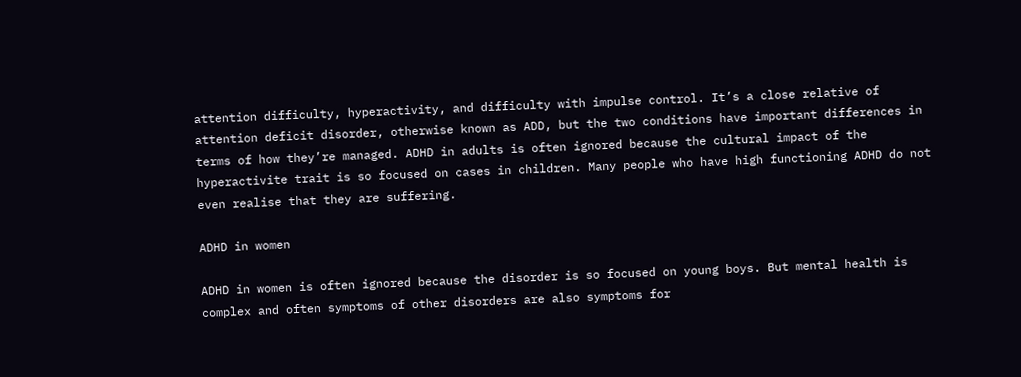attention difficulty, hyperactivity, and difficulty with impulse control. It’s a close relative of attention deficit disorder, otherwise known as ADD, but the two conditions have important differences in terms of how they’re managed. ADHD in adults is often ignored because the cultural impact of the hyperactivite trait is so focused on cases in children. Many people who have high functioning ADHD do not even realise that they are suffering.

ADHD in women

ADHD in women is often ignored because the disorder is so focused on young boys. But mental health is complex and often symptoms of other disorders are also symptoms for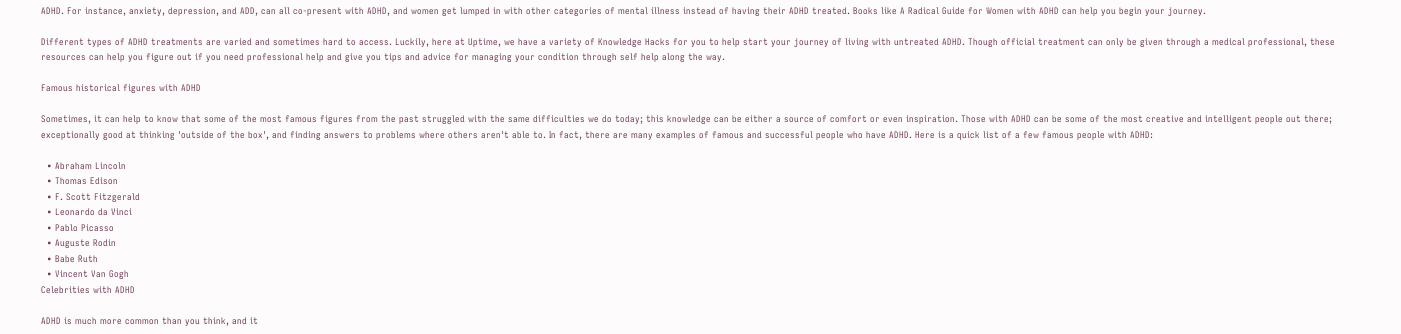ADHD. For instance, anxiety, depression, and ADD, can all co-present with ADHD, and women get lumped in with other categories of mental illness instead of having their ADHD treated. Books like A Radical Guide for Women with ADHD can help you begin your journey.

Different types of ADHD treatments are varied and sometimes hard to access. Luckily, here at Uptime, we have a variety of Knowledge Hacks for you to help start your journey of living with untreated ADHD. Though official treatment can only be given through a medical professional, these resources can help you figure out if you need professional help and give you tips and advice for managing your condition through self help along the way.

Famous historical figures with ADHD

Sometimes, it can help to know that some of the most famous figures from the past struggled with the same difficulties we do today; this knowledge can be either a source of comfort or even inspiration. Those with ADHD can be some of the most creative and intelligent people out there; exceptionally good at thinking 'outside of the box', and finding answers to problems where others aren't able to. In fact, there are many examples of famous and successful people who have ADHD. Here is a quick list of a few famous people with ADHD:

  • Abraham Lincoln
  • Thomas Edison
  • F. Scott Fitzgerald
  • Leonardo da Vinci
  • Pablo Picasso
  • Auguste Rodin
  • Babe Ruth
  • Vincent Van Gogh
Celebrities with ADHD

ADHD is much more common than you think, and it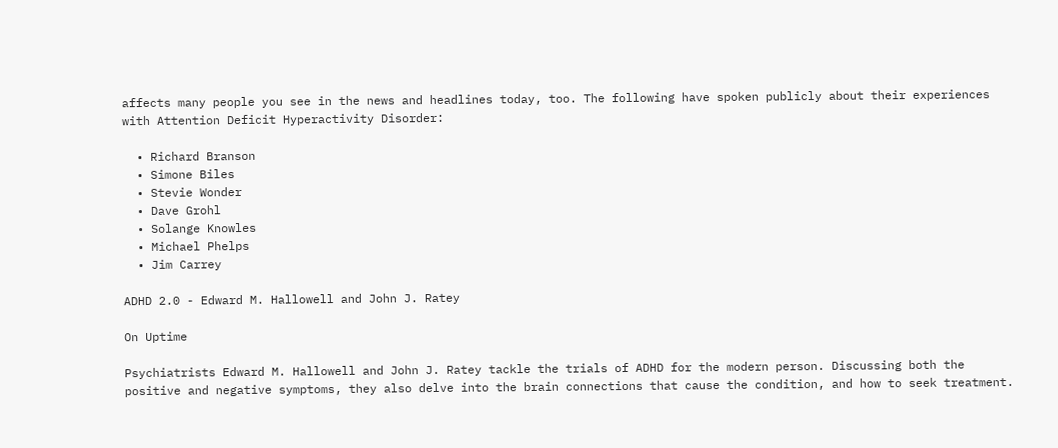affects many people you see in the news and headlines today, too. The following have spoken publicly about their experiences with Attention Deficit Hyperactivity Disorder:

  • Richard Branson
  • Simone Biles
  • Stevie Wonder
  • Dave Grohl
  • Solange Knowles
  • Michael Phelps
  • Jim Carrey

ADHD 2.0 - Edward M. Hallowell and John J. Ratey

On Uptime

Psychiatrists Edward M. Hallowell and John J. Ratey tackle the trials of ADHD for the modern person. Discussing both the positive and negative symptoms, they also delve into the brain connections that cause the condition, and how to seek treatment.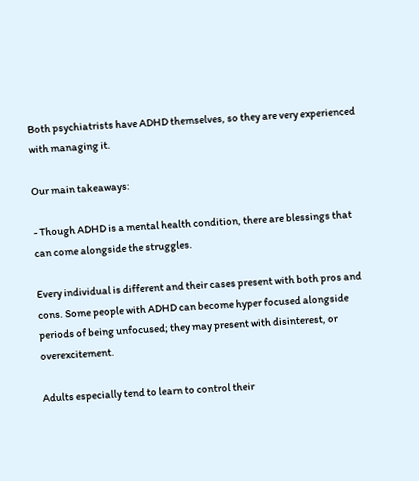Both psychiatrists have ADHD themselves, so they are very experienced with managing it.

Our main takeaways:

- Though ADHD is a mental health condition, there are blessings that can come alongside the struggles.

Every individual is different and their cases present with both pros and cons. Some people with ADHD can become hyper focused alongside periods of being unfocused; they may present with disinterest, or overexcitement.

Adults especially tend to learn to control their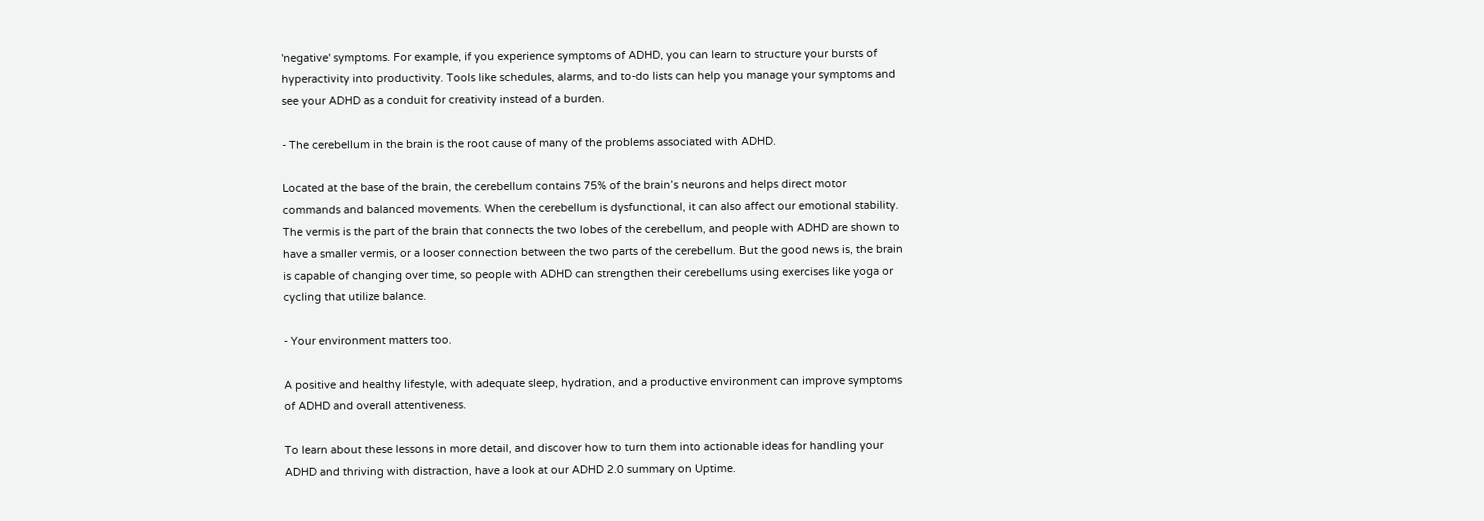'negative' symptoms. For example, if you experience symptoms of ADHD, you can learn to structure your bursts of hyperactivity into productivity. Tools like schedules, alarms, and to-do lists can help you manage your symptoms and see your ADHD as a conduit for creativity instead of a burden.

- The cerebellum in the brain is the root cause of many of the problems associated with ADHD.

Located at the base of the brain, the cerebellum contains 75% of the brain’s neurons and helps direct motor commands and balanced movements. When the cerebellum is dysfunctional, it can also affect our emotional stability. The vermis is the part of the brain that connects the two lobes of the cerebellum, and people with ADHD are shown to have a smaller vermis, or a looser connection between the two parts of the cerebellum. But the good news is, the brain is capable of changing over time, so people with ADHD can strengthen their cerebellums using exercises like yoga or cycling that utilize balance.

- Your environment matters too.

A positive and healthy lifestyle, with adequate sleep, hydration, and a productive environment can improve symptoms of ADHD and overall attentiveness.

To learn about these lessons in more detail, and discover how to turn them into actionable ideas for handling your ADHD and thriving with distraction, have a look at our ADHD 2.0 summary on Uptime.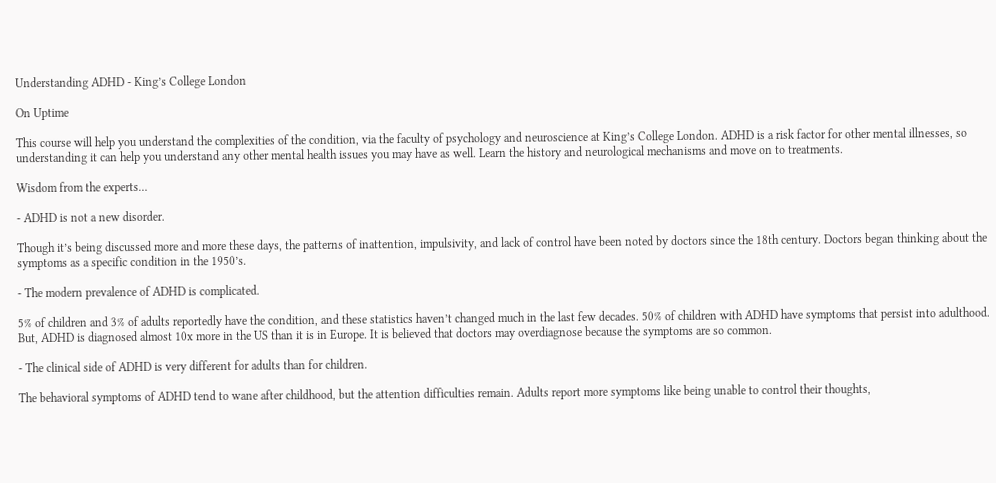Understanding ADHD - King’s College London

On Uptime

This course will help you understand the complexities of the condition, via the faculty of psychology and neuroscience at King’s College London. ADHD is a risk factor for other mental illnesses, so understanding it can help you understand any other mental health issues you may have as well. Learn the history and neurological mechanisms and move on to treatments.

Wisdom from the experts…

- ADHD is not a new disorder.

Though it’s being discussed more and more these days, the patterns of inattention, impulsivity, and lack of control have been noted by doctors since the 18th century. Doctors began thinking about the symptoms as a specific condition in the 1950’s.

- The modern prevalence of ADHD is complicated.

5% of children and 3% of adults reportedly have the condition, and these statistics haven’t changed much in the last few decades. 50% of children with ADHD have symptoms that persist into adulthood. But, ADHD is diagnosed almost 10x more in the US than it is in Europe. It is believed that doctors may overdiagnose because the symptoms are so common.

- The clinical side of ADHD is very different for adults than for children.

The behavioral symptoms of ADHD tend to wane after childhood, but the attention difficulties remain. Adults report more symptoms like being unable to control their thoughts,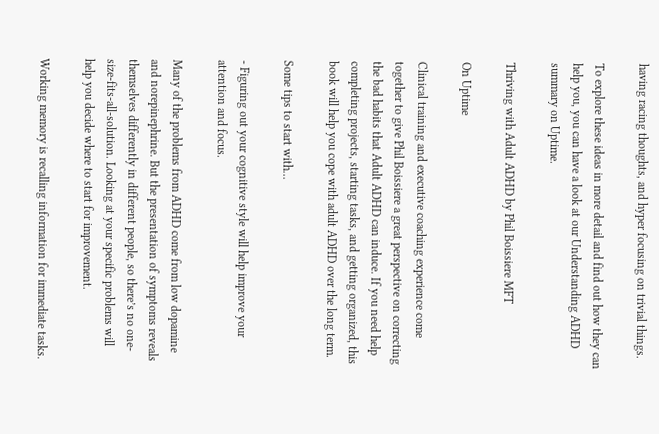having racing thoughts, and hyper focusing on trivial things.

To explore these ideas in more detail and find out how they can help you, you can have a look at our Understanding ADHD summary on Uptime.

Thriving with Adult ADHD by Phil Boissiere MFT

On Uptime

Clinical training and executive coaching experience come together to give Phil Boissiere a great perspective on correcting the bad habits that Adult ADHD can induce. If you need help completing projects, starting tasks, and getting organized, this book will help you cope with adult ADHD over the long term.

Some tips to start with…

- Figuring out your cognitive style will help improve your attention and focus.

Many of the problems from ADHD come from low dopamine and norepinephrine. But the presentation of symptoms reveals themselves differently in different people, so there’s no one-size-fits-all-solution. Looking at your specific problems will help you decide where to start for improvement.

Working memory is recalling information for immediate tasks.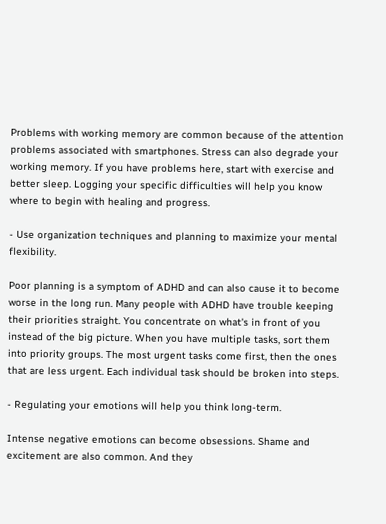Problems with working memory are common because of the attention problems associated with smartphones. Stress can also degrade your working memory. If you have problems here, start with exercise and better sleep. Logging your specific difficulties will help you know where to begin with healing and progress.

- Use organization techniques and planning to maximize your mental flexibility.

Poor planning is a symptom of ADHD and can also cause it to become worse in the long run. Many people with ADHD have trouble keeping their priorities straight. You concentrate on what's in front of you instead of the big picture. When you have multiple tasks, sort them into priority groups. The most urgent tasks come first, then the ones that are less urgent. Each individual task should be broken into steps.

- Regulating your emotions will help you think long-term.

Intense negative emotions can become obsessions. Shame and excitement are also common. And they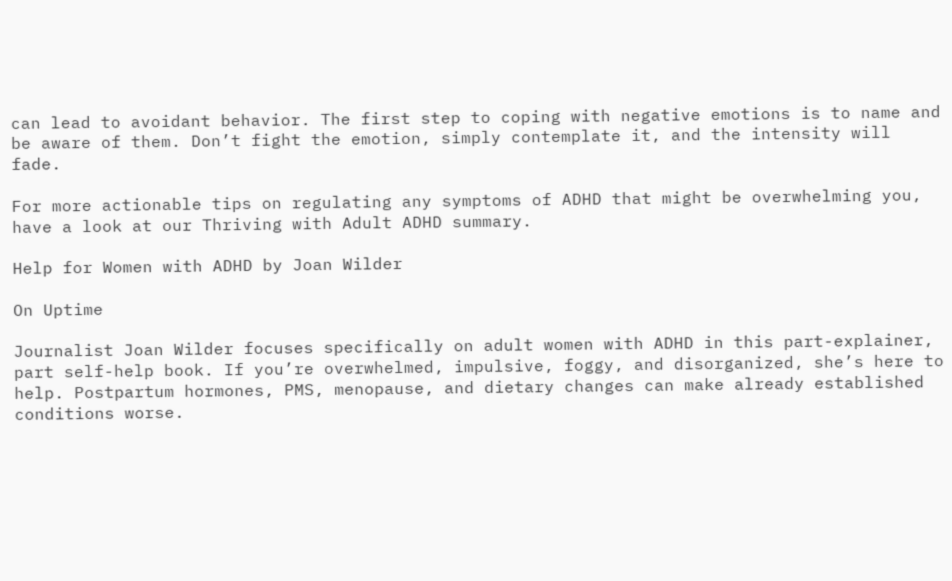can lead to avoidant behavior. The first step to coping with negative emotions is to name and be aware of them. Don’t fight the emotion, simply contemplate it, and the intensity will fade.

For more actionable tips on regulating any symptoms of ADHD that might be overwhelming you, have a look at our Thriving with Adult ADHD summary.

Help for Women with ADHD by Joan Wilder

On Uptime

Journalist Joan Wilder focuses specifically on adult women with ADHD in this part-explainer, part self-help book. If you’re overwhelmed, impulsive, foggy, and disorganized, she’s here to help. Postpartum hormones, PMS, menopause, and dietary changes can make already established conditions worse.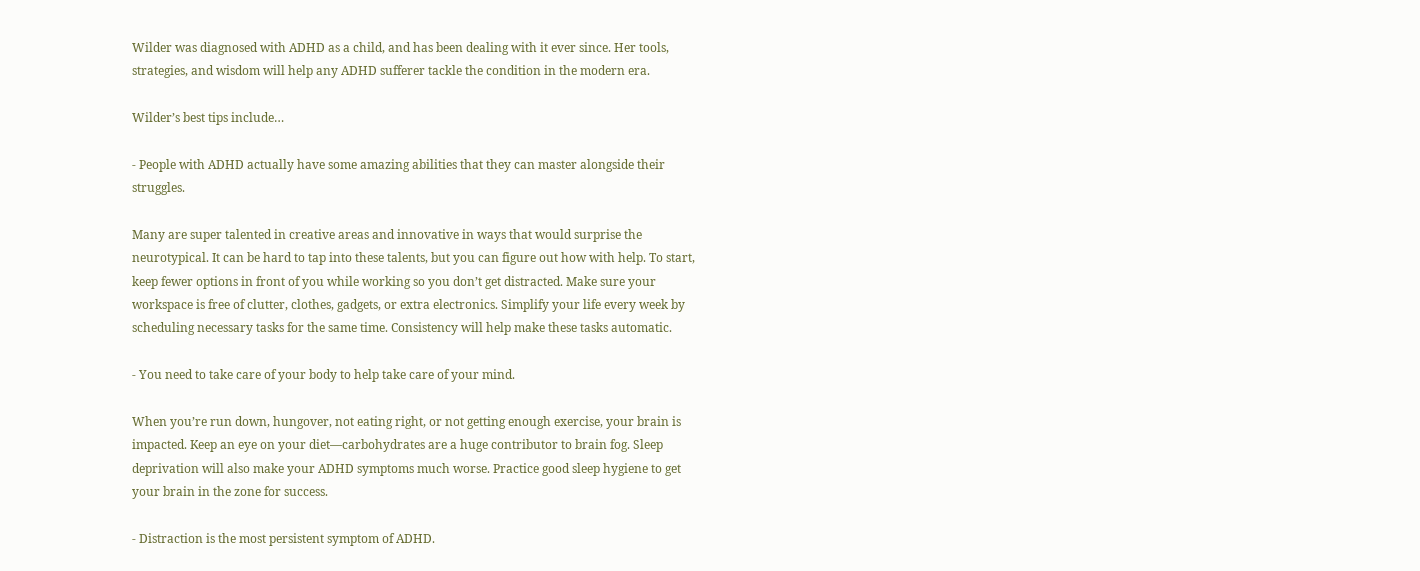Wilder was diagnosed with ADHD as a child, and has been dealing with it ever since. Her tools, strategies, and wisdom will help any ADHD sufferer tackle the condition in the modern era.

Wilder’s best tips include…

- People with ADHD actually have some amazing abilities that they can master alongside their struggles.

Many are super talented in creative areas and innovative in ways that would surprise the neurotypical. It can be hard to tap into these talents, but you can figure out how with help. To start, keep fewer options in front of you while working so you don’t get distracted. Make sure your workspace is free of clutter, clothes, gadgets, or extra electronics. Simplify your life every week by scheduling necessary tasks for the same time. Consistency will help make these tasks automatic.

- You need to take care of your body to help take care of your mind.

When you’re run down, hungover, not eating right, or not getting enough exercise, your brain is impacted. Keep an eye on your diet—carbohydrates are a huge contributor to brain fog. Sleep deprivation will also make your ADHD symptoms much worse. Practice good sleep hygiene to get your brain in the zone for success.

- Distraction is the most persistent symptom of ADHD.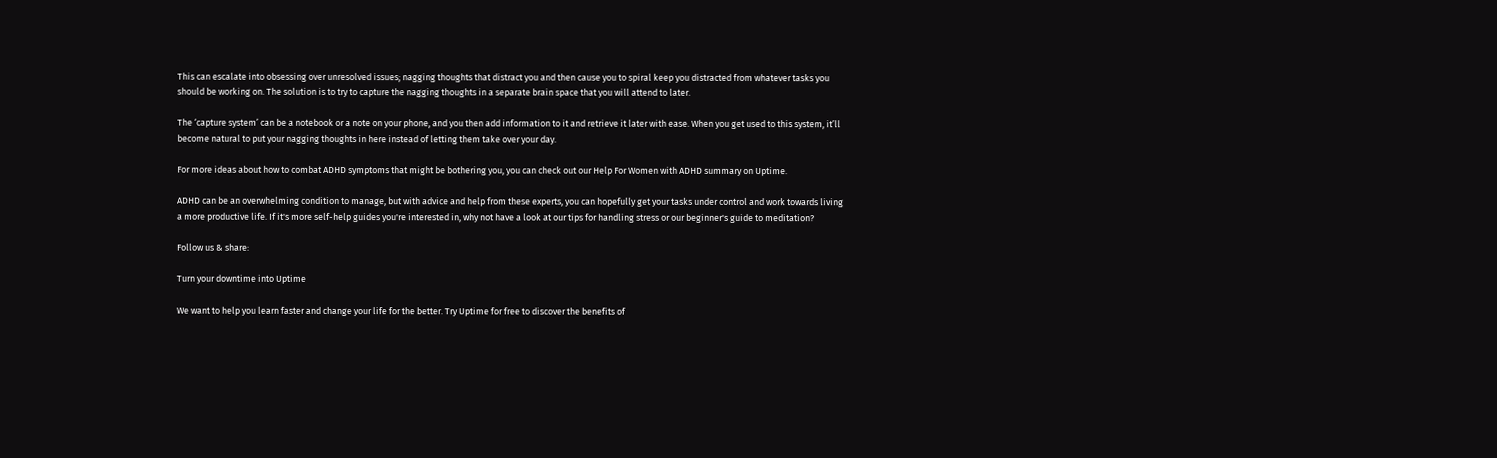This can escalate into obsessing over unresolved issues; nagging thoughts that distract you and then cause you to spiral keep you distracted from whatever tasks you should be working on. The solution is to try to capture the nagging thoughts in a separate brain space that you will attend to later.

The ‘capture system’ can be a notebook or a note on your phone, and you then add information to it and retrieve it later with ease. When you get used to this system, it’ll become natural to put your nagging thoughts in here instead of letting them take over your day.

For more ideas about how to combat ADHD symptoms that might be bothering you, you can check out our Help For Women with ADHD summary on Uptime.

ADHD can be an overwhelming condition to manage, but with advice and help from these experts, you can hopefully get your tasks under control and work towards living a more productive life. If it's more self-help guides you're interested in, why not have a look at our tips for handling stress or our beginner's guide to meditation?

Follow us & share:

Turn your downtime into Uptime

We want to help you learn faster and change your life for the better. Try Uptime for free to discover the benefits of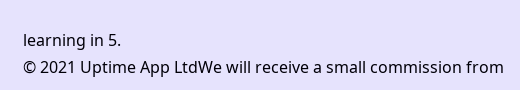learning in 5.
© 2021 Uptime App LtdWe will receive a small commission from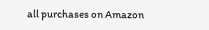all purchases on Amazon